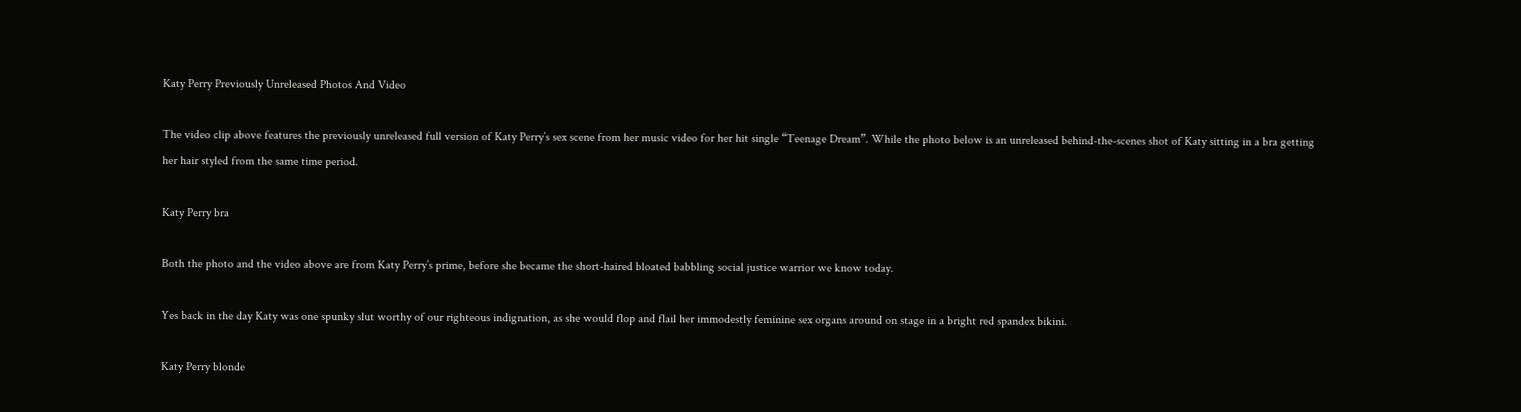Katy Perry Previously Unreleased Photos And Video

The video clip above features the previously unreleased full version of Katy Perry’s sex scene from her music video for her hit single “Teenage Dream”. While the photo below is an unreleased behind-the-scenes shot of Katy sitting in a bra getting her hair styled from the same time period.

Katy Perry bra

Both the photo and the video above are from Katy Perry’s prime, before she became the short-haired bloated babbling social justice warrior we know today.

Yes back in the day Katy was one spunky slut worthy of our righteous indignation, as she would flop and flail her immodestly feminine sex organs around on stage in a bright red spandex bikini.

Katy Perry blonde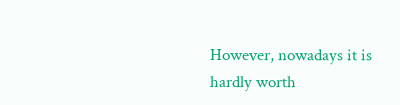However, nowadays it is hardly worth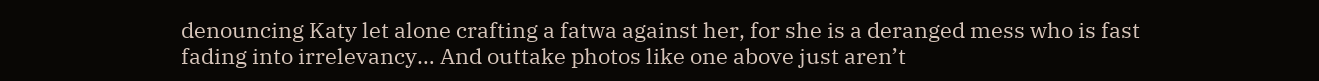denouncing Katy let alone crafting a fatwa against her, for she is a deranged mess who is fast fading into irrelevancy… And outtake photos like one above just aren’t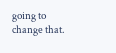going to change that.